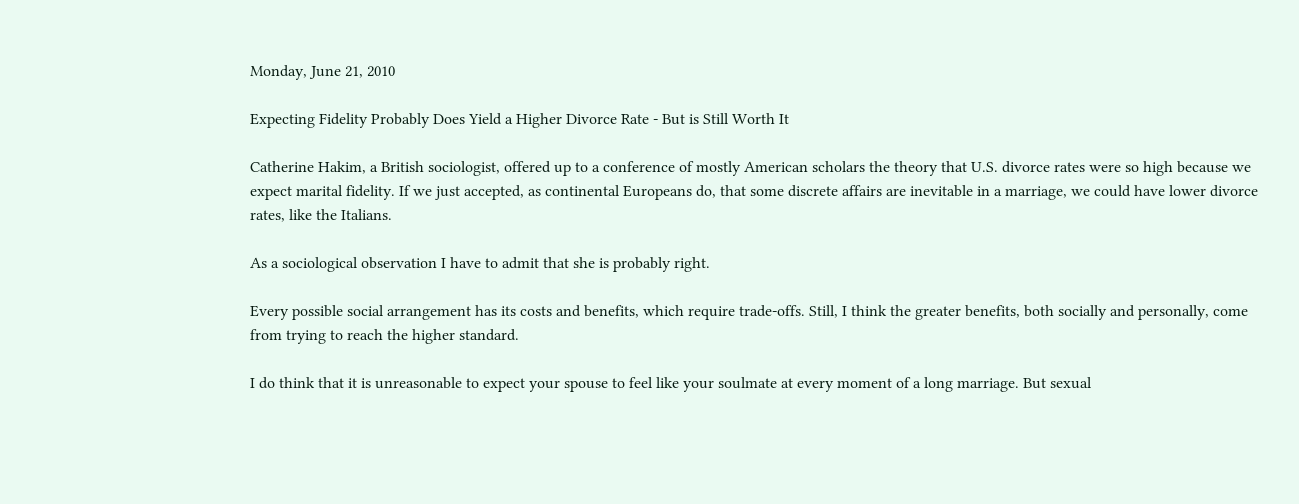Monday, June 21, 2010

Expecting Fidelity Probably Does Yield a Higher Divorce Rate - But is Still Worth It

Catherine Hakim, a British sociologist, offered up to a conference of mostly American scholars the theory that U.S. divorce rates were so high because we expect marital fidelity. If we just accepted, as continental Europeans do, that some discrete affairs are inevitable in a marriage, we could have lower divorce rates, like the Italians.

As a sociological observation I have to admit that she is probably right.

Every possible social arrangement has its costs and benefits, which require trade-offs. Still, I think the greater benefits, both socially and personally, come from trying to reach the higher standard.

I do think that it is unreasonable to expect your spouse to feel like your soulmate at every moment of a long marriage. But sexual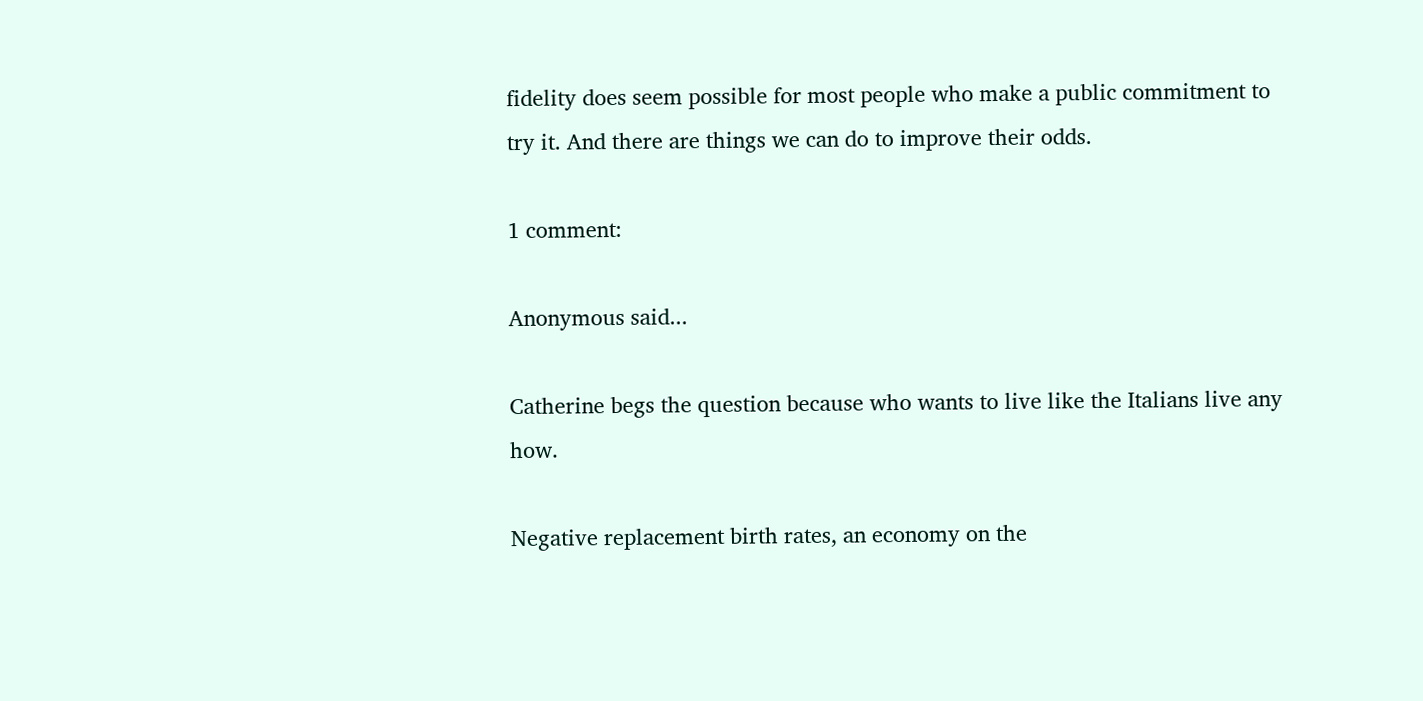fidelity does seem possible for most people who make a public commitment to try it. And there are things we can do to improve their odds.

1 comment:

Anonymous said...

Catherine begs the question because who wants to live like the Italians live any how.

Negative replacement birth rates, an economy on the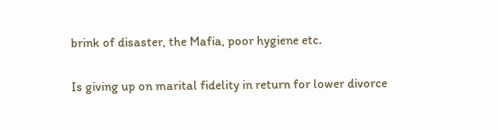brink of disaster, the Mafia, poor hygiene etc.

Is giving up on marital fidelity in return for lower divorce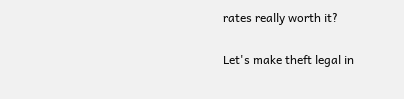rates really worth it?

Let's make theft legal in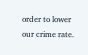order to lower our crime rate.